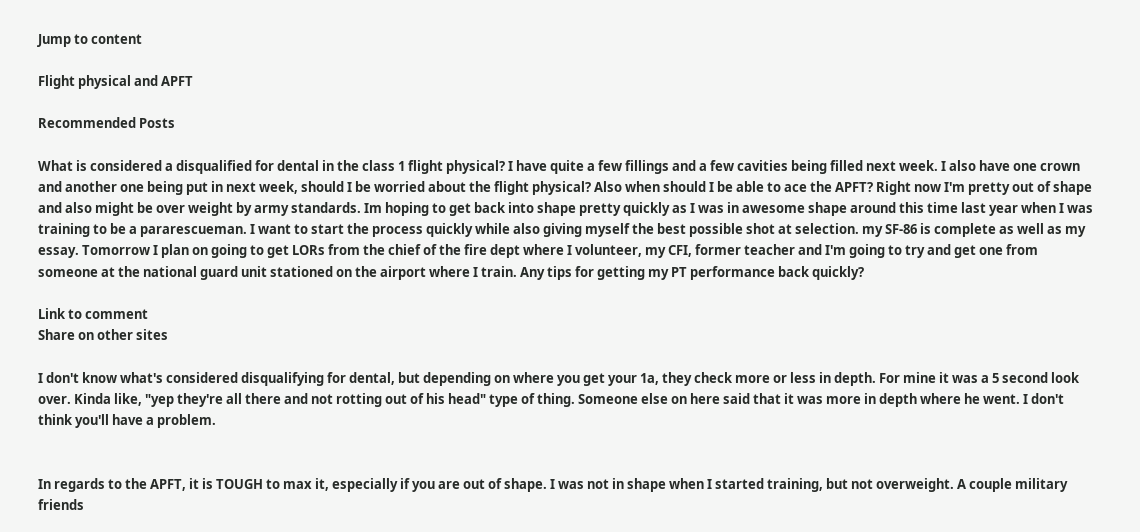Jump to content

Flight physical and APFT

Recommended Posts

What is considered a disqualified for dental in the class 1 flight physical? I have quite a few fillings and a few cavities being filled next week. I also have one crown and another one being put in next week, should I be worried about the flight physical? Also when should I be able to ace the APFT? Right now I'm pretty out of shape and also might be over weight by army standards. Im hoping to get back into shape pretty quickly as I was in awesome shape around this time last year when I was training to be a pararescueman. I want to start the process quickly while also giving myself the best possible shot at selection. my SF-86 is complete as well as my essay. Tomorrow I plan on going to get LORs from the chief of the fire dept where I volunteer, my CFI, former teacher and I'm going to try and get one from someone at the national guard unit stationed on the airport where I train. Any tips for getting my PT performance back quickly?

Link to comment
Share on other sites

I don't know what's considered disqualifying for dental, but depending on where you get your 1a, they check more or less in depth. For mine it was a 5 second look over. Kinda like, "yep they're all there and not rotting out of his head" type of thing. Someone else on here said that it was more in depth where he went. I don't think you'll have a problem.


In regards to the APFT, it is TOUGH to max it, especially if you are out of shape. I was not in shape when I started training, but not overweight. A couple military friends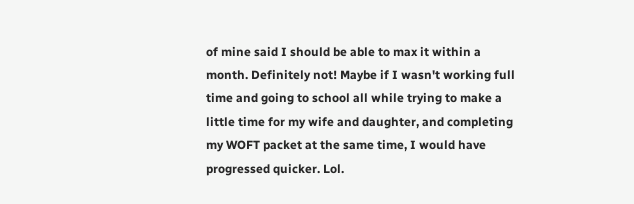of mine said I should be able to max it within a month. Definitely not! Maybe if I wasn't working full time and going to school all while trying to make a little time for my wife and daughter, and completing my WOFT packet at the same time, I would have progressed quicker. Lol.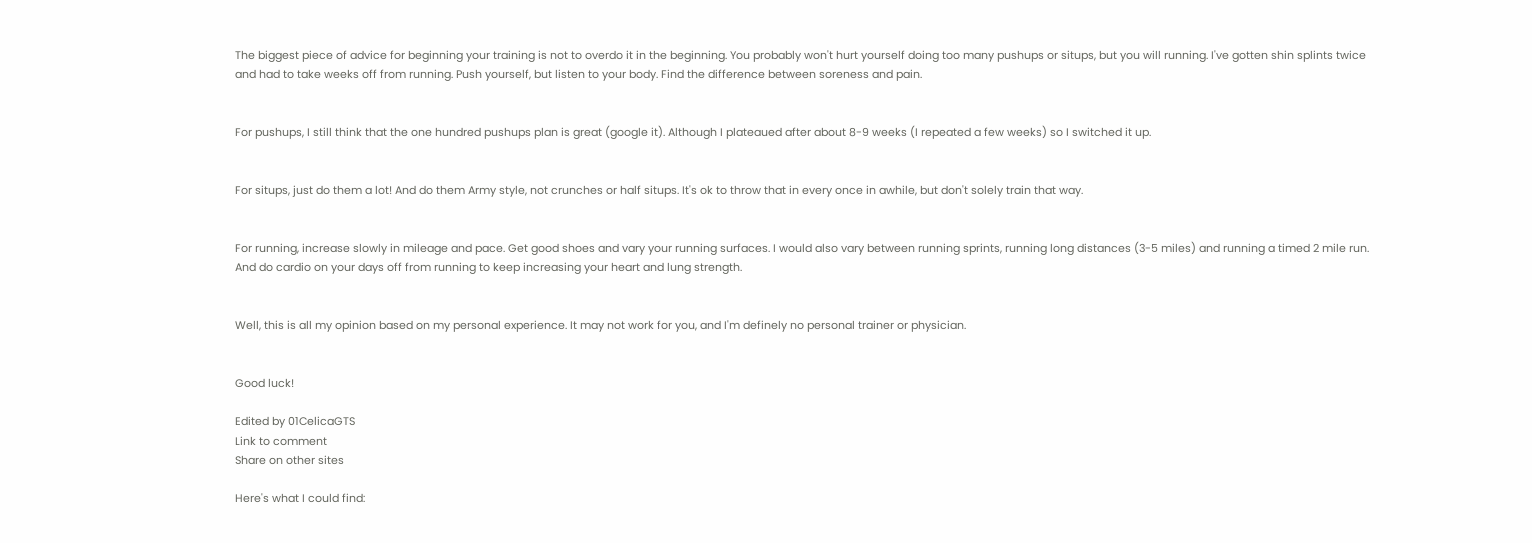The biggest piece of advice for beginning your training is not to overdo it in the beginning. You probably won't hurt yourself doing too many pushups or situps, but you will running. I've gotten shin splints twice and had to take weeks off from running. Push yourself, but listen to your body. Find the difference between soreness and pain.


For pushups, I still think that the one hundred pushups plan is great (google it). Although I plateaued after about 8-9 weeks (I repeated a few weeks) so I switched it up.


For situps, just do them a lot! And do them Army style, not crunches or half situps. It's ok to throw that in every once in awhile, but don't solely train that way.


For running, increase slowly in mileage and pace. Get good shoes and vary your running surfaces. I would also vary between running sprints, running long distances (3-5 miles) and running a timed 2 mile run. And do cardio on your days off from running to keep increasing your heart and lung strength.


Well, this is all my opinion based on my personal experience. It may not work for you, and I'm definely no personal trainer or physician.


Good luck!

Edited by 01CelicaGTS
Link to comment
Share on other sites

Here's what I could find: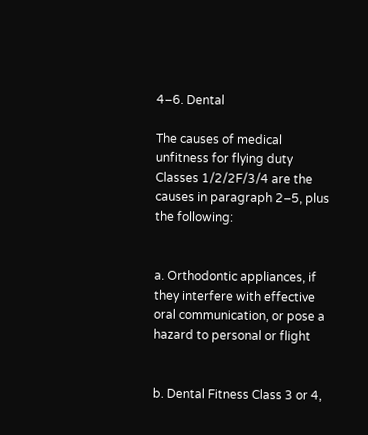4–6. Dental

The causes of medical unfitness for flying duty Classes 1/2/2F/3/4 are the causes in paragraph 2–5, plus the following:


a. Orthodontic appliances, if they interfere with effective oral communication, or pose a hazard to personal or flight


b. Dental Fitness Class 3 or 4,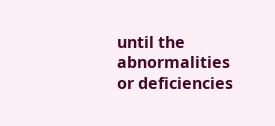until the abnormalities or deficiencies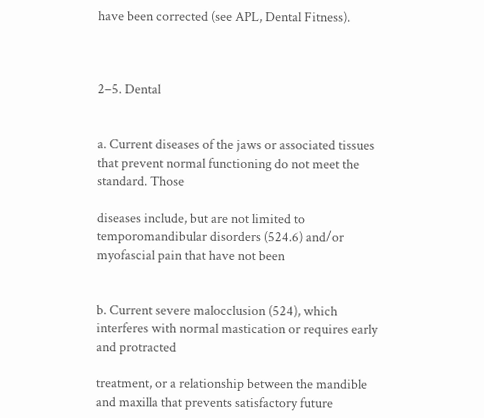have been corrected (see APL, Dental Fitness).



2–5. Dental


a. Current diseases of the jaws or associated tissues that prevent normal functioning do not meet the standard. Those

diseases include, but are not limited to temporomandibular disorders (524.6) and/or myofascial pain that have not been


b. Current severe malocclusion (524), which interferes with normal mastication or requires early and protracted

treatment, or a relationship between the mandible and maxilla that prevents satisfactory future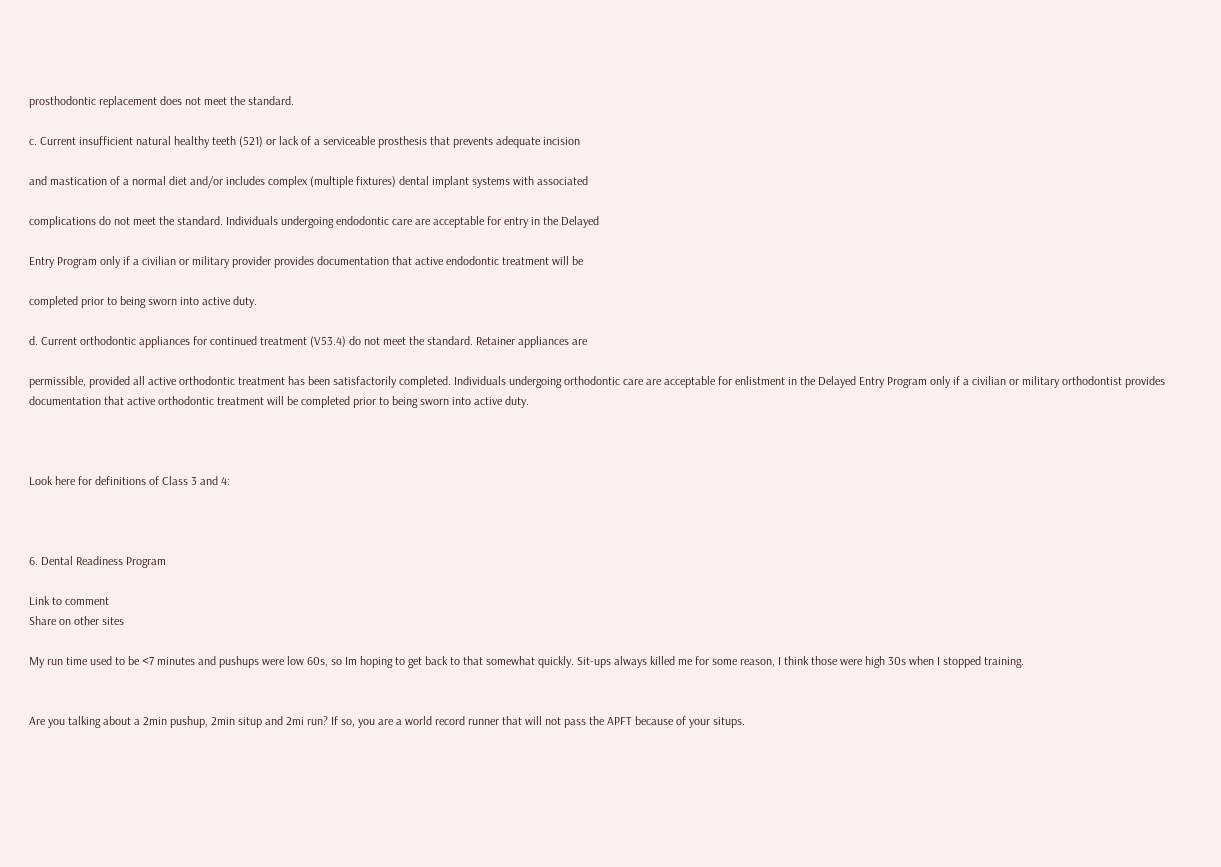prosthodontic replacement does not meet the standard.

c. Current insufficient natural healthy teeth (521) or lack of a serviceable prosthesis that prevents adequate incision

and mastication of a normal diet and/or includes complex (multiple fixtures) dental implant systems with associated

complications do not meet the standard. Individuals undergoing endodontic care are acceptable for entry in the Delayed

Entry Program only if a civilian or military provider provides documentation that active endodontic treatment will be

completed prior to being sworn into active duty.

d. Current orthodontic appliances for continued treatment (V53.4) do not meet the standard. Retainer appliances are

permissible, provided all active orthodontic treatment has been satisfactorily completed. Individuals undergoing orthodontic care are acceptable for enlistment in the Delayed Entry Program only if a civilian or military orthodontist provides documentation that active orthodontic treatment will be completed prior to being sworn into active duty.



Look here for definitions of Class 3 and 4:



6. Dental Readiness Program

Link to comment
Share on other sites

My run time used to be <7 minutes and pushups were low 60s, so Im hoping to get back to that somewhat quickly. Sit-ups always killed me for some reason, I think those were high 30s when I stopped training.


Are you talking about a 2min pushup, 2min situp and 2mi run? If so, you are a world record runner that will not pass the APFT because of your situps.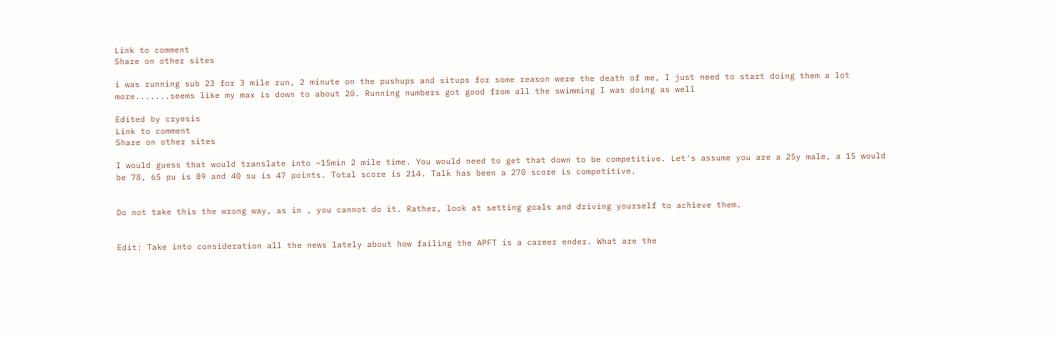Link to comment
Share on other sites

i was running sub 23 for 3 mile run, 2 minute on the pushups and situps for some reason were the death of me, I just need to start doing them a lot more.......seems like my max is down to about 20. Running numbers got good from all the swimming I was doing as well

Edited by cryesis
Link to comment
Share on other sites

I would guess that would translate into ~15min 2 mile time. You would need to get that down to be competitive. Let's assume you are a 25y male, a 15 would be 78, 65 pu is 89 and 40 su is 47 points. Total score is 214. Talk has been a 270 score is competitive.


Do not take this the wrong way, as in , you cannot do it. Rather, look at setting goals and driving yourself to achieve them.


Edit: Take into consideration all the news lately about how failing the APFT is a career ender. What are the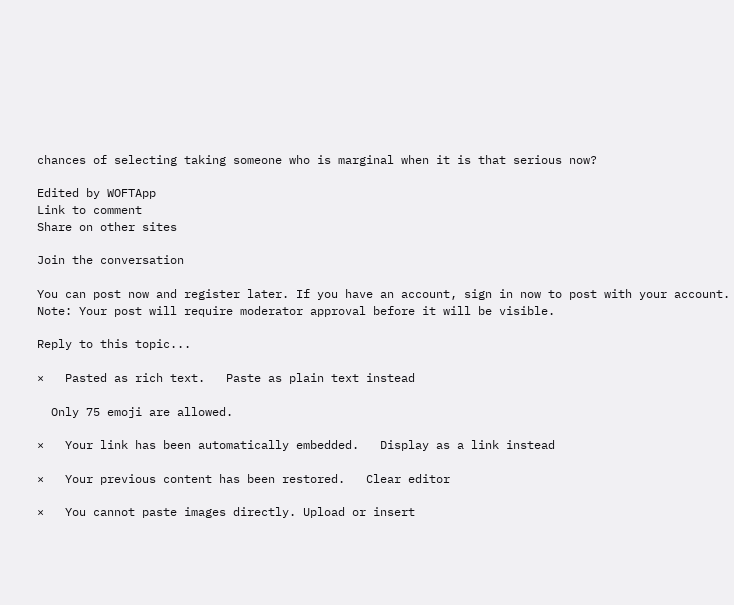chances of selecting taking someone who is marginal when it is that serious now?

Edited by WOFTApp
Link to comment
Share on other sites

Join the conversation

You can post now and register later. If you have an account, sign in now to post with your account.
Note: Your post will require moderator approval before it will be visible.

Reply to this topic...

×   Pasted as rich text.   Paste as plain text instead

  Only 75 emoji are allowed.

×   Your link has been automatically embedded.   Display as a link instead

×   Your previous content has been restored.   Clear editor

×   You cannot paste images directly. Upload or insert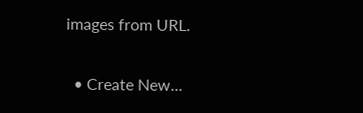images from URL.

  • Create New...